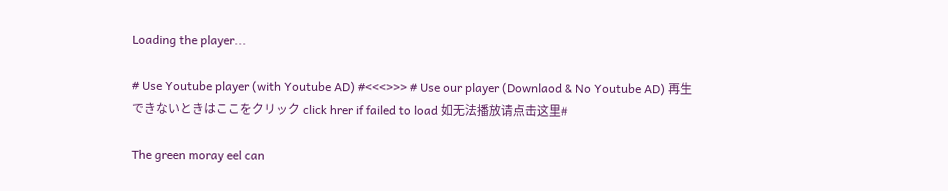Loading the player...

# Use Youtube player (with Youtube AD) #<<<>>> # Use our player (Downlaod & No Youtube AD) 再生できないときはここをクリック click hrer if failed to load 如无法播放请点击这里#

The green moray eel can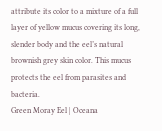attribute its color to a mixture of a full layer of yellow mucus covering its long, slender body and the eel’s natural brownish grey skin color. This mucus protects the eel from parasites and bacteria.
Green Moray Eel | Oceana